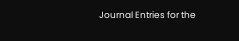Journal Entries for the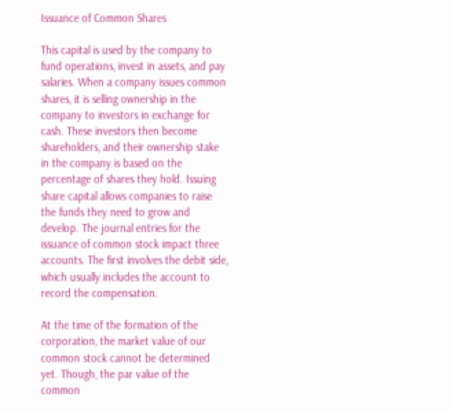Issuance of Common Shares

This capital is used by the company to fund operations, invest in assets, and pay salaries. When a company issues common shares, it is selling ownership in the company to investors in exchange for cash. These investors then become shareholders, and their ownership stake in the company is based on the percentage of shares they hold. Issuing share capital allows companies to raise the funds they need to grow and develop. The journal entries for the issuance of common stock impact three accounts. The first involves the debit side, which usually includes the account to record the compensation.

At the time of the formation of the corporation, the market value of our common stock cannot be determined yet. Though, the par value of the common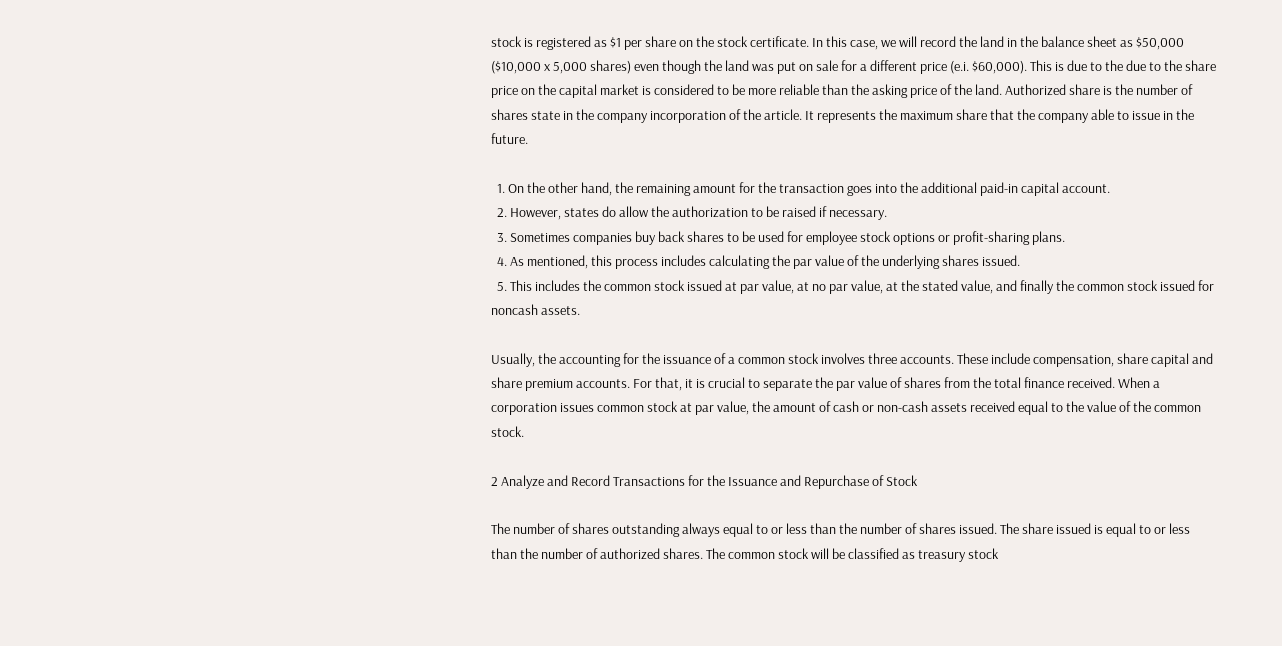stock is registered as $1 per share on the stock certificate. In this case, we will record the land in the balance sheet as $50,000 ($10,000 x 5,000 shares) even though the land was put on sale for a different price (e.i. $60,000). This is due to the due to the share price on the capital market is considered to be more reliable than the asking price of the land. Authorized share is the number of shares state in the company incorporation of the article. It represents the maximum share that the company able to issue in the future.

  1. On the other hand, the remaining amount for the transaction goes into the additional paid-in capital account.
  2. However, states do allow the authorization to be raised if necessary.
  3. Sometimes companies buy back shares to be used for employee stock options or profit-sharing plans.
  4. As mentioned, this process includes calculating the par value of the underlying shares issued.
  5. This includes the common stock issued at par value, at no par value, at the stated value, and finally the common stock issued for noncash assets.

Usually, the accounting for the issuance of a common stock involves three accounts. These include compensation, share capital and share premium accounts. For that, it is crucial to separate the par value of shares from the total finance received. When a corporation issues common stock at par value, the amount of cash or non-cash assets received equal to the value of the common stock.

2 Analyze and Record Transactions for the Issuance and Repurchase of Stock

The number of shares outstanding always equal to or less than the number of shares issued. The share issued is equal to or less than the number of authorized shares. The common stock will be classified as treasury stock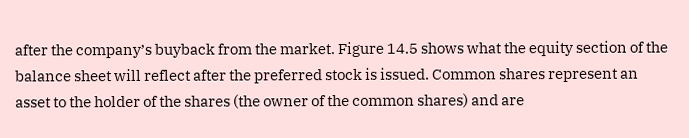after the company’s buyback from the market. Figure 14.5 shows what the equity section of the balance sheet will reflect after the preferred stock is issued. Common shares represent an asset to the holder of the shares (the owner of the common shares) and are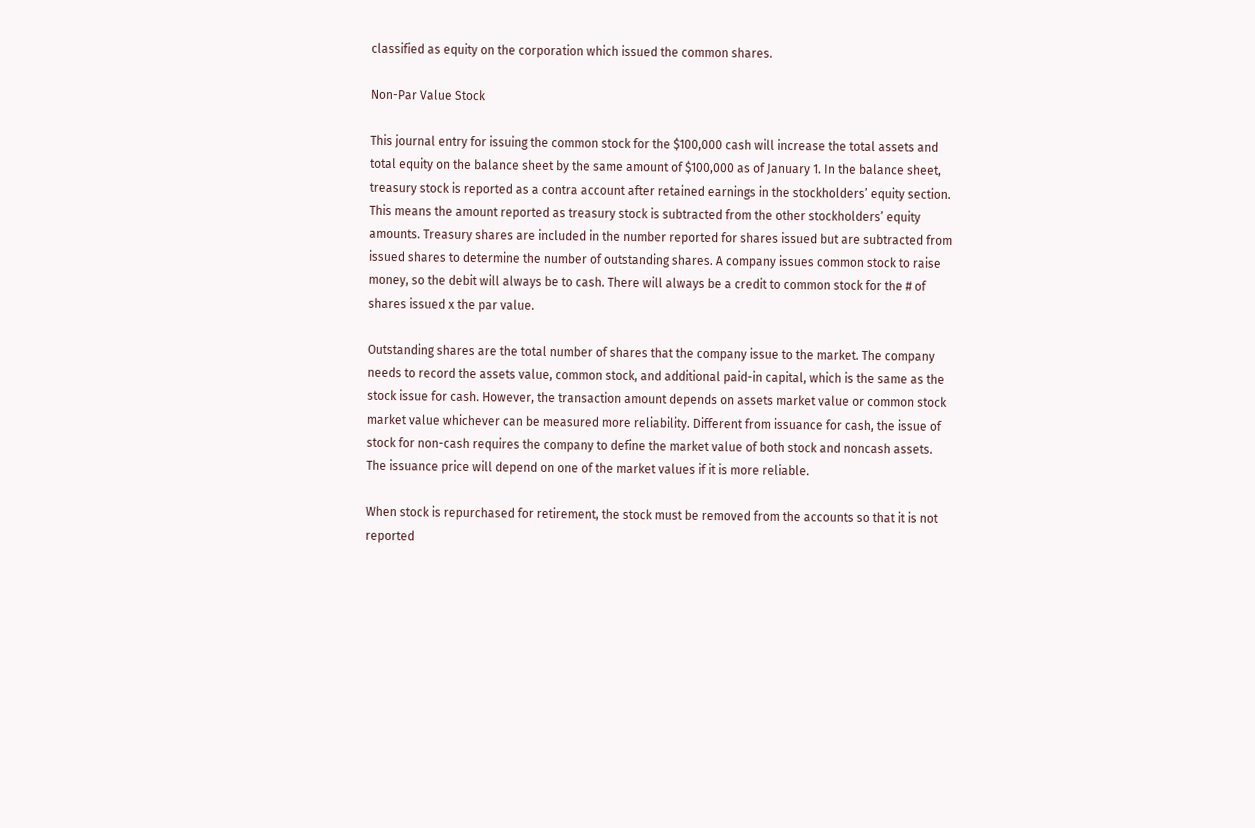classified as equity on the corporation which issued the common shares.

Non-Par Value Stock

This journal entry for issuing the common stock for the $100,000 cash will increase the total assets and total equity on the balance sheet by the same amount of $100,000 as of January 1. In the balance sheet, treasury stock is reported as a contra account after retained earnings in the stockholders’ equity section. This means the amount reported as treasury stock is subtracted from the other stockholders’ equity amounts. Treasury shares are included in the number reported for shares issued but are subtracted from issued shares to determine the number of outstanding shares. A company issues common stock to raise money, so the debit will always be to cash. There will always be a credit to common stock for the # of shares issued x the par value.

Outstanding shares are the total number of shares that the company issue to the market. The company needs to record the assets value, common stock, and additional paid-in capital, which is the same as the stock issue for cash. However, the transaction amount depends on assets market value or common stock market value whichever can be measured more reliability. Different from issuance for cash, the issue of stock for non-cash requires the company to define the market value of both stock and noncash assets. The issuance price will depend on one of the market values if it is more reliable.

When stock is repurchased for retirement, the stock must be removed from the accounts so that it is not reported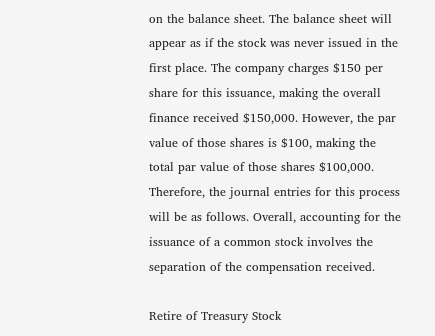on the balance sheet. The balance sheet will appear as if the stock was never issued in the first place. The company charges $150 per share for this issuance, making the overall finance received $150,000. However, the par value of those shares is $100, making the total par value of those shares $100,000. Therefore, the journal entries for this process will be as follows. Overall, accounting for the issuance of a common stock involves the separation of the compensation received.

Retire of Treasury Stock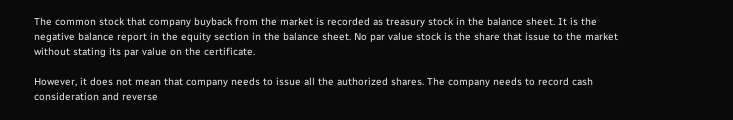The common stock that company buyback from the market is recorded as treasury stock in the balance sheet. It is the negative balance report in the equity section in the balance sheet. No par value stock is the share that issue to the market without stating its par value on the certificate.

However, it does not mean that company needs to issue all the authorized shares. The company needs to record cash consideration and reverse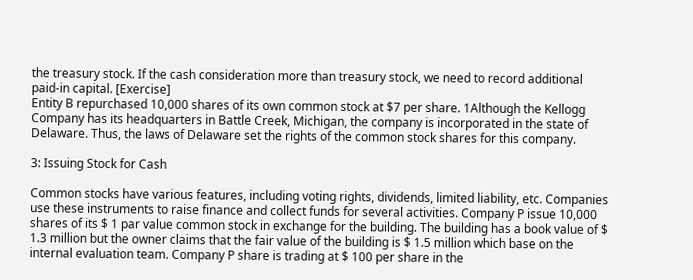the treasury stock. If the cash consideration more than treasury stock, we need to record additional paid-in capital. [Exercise]
Entity B repurchased 10,000 shares of its own common stock at $7 per share. 1Although the Kellogg Company has its headquarters in Battle Creek, Michigan, the company is incorporated in the state of Delaware. Thus, the laws of Delaware set the rights of the common stock shares for this company.

3: Issuing Stock for Cash

Common stocks have various features, including voting rights, dividends, limited liability, etc. Companies use these instruments to raise finance and collect funds for several activities. Company P issue 10,000 shares of its $ 1 par value common stock in exchange for the building. The building has a book value of $ 1.3 million but the owner claims that the fair value of the building is $ 1.5 million which base on the internal evaluation team. Company P share is trading at $ 100 per share in the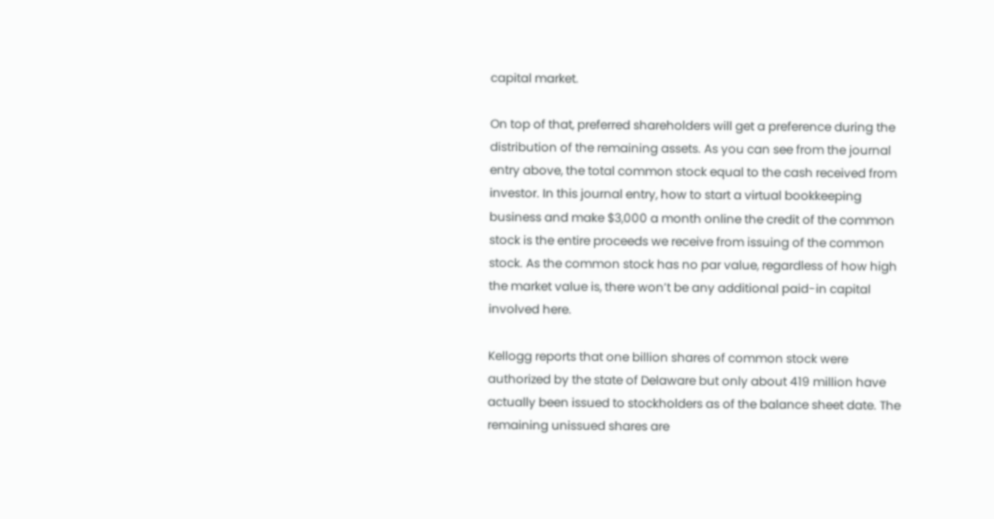capital market.

On top of that, preferred shareholders will get a preference during the distribution of the remaining assets. As you can see from the journal entry above, the total common stock equal to the cash received from investor. In this journal entry, how to start a virtual bookkeeping business and make $3,000 a month online the credit of the common stock is the entire proceeds we receive from issuing of the common stock. As the common stock has no par value, regardless of how high the market value is, there won’t be any additional paid-in capital involved here.

Kellogg reports that one billion shares of common stock were authorized by the state of Delaware but only about 419 million have actually been issued to stockholders as of the balance sheet date. The remaining unissued shares are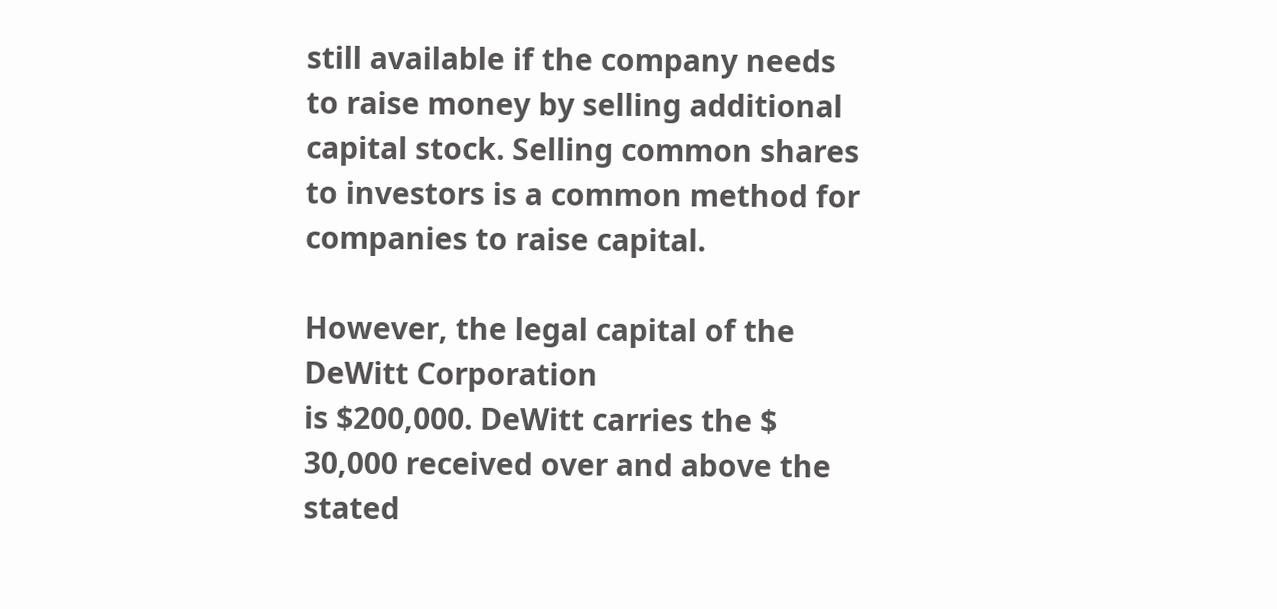still available if the company needs to raise money by selling additional capital stock. Selling common shares to investors is a common method for companies to raise capital.

However, the legal capital of the DeWitt Corporation
is $200,000. DeWitt carries the $ 30,000 received over and above the stated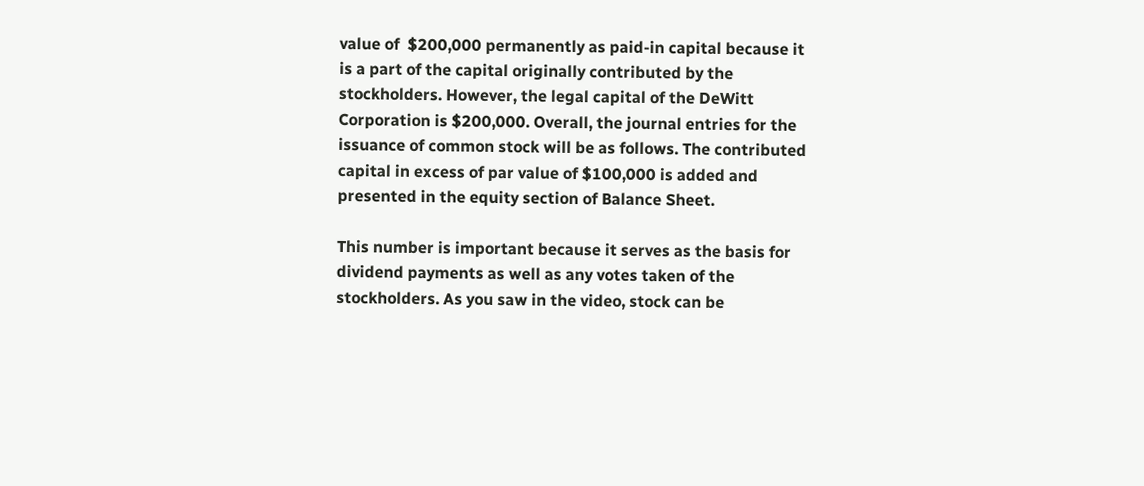value of  $200,000 permanently as paid-in capital because it is a part of the capital originally contributed by the stockholders. However, the legal capital of the DeWitt Corporation is $200,000. Overall, the journal entries for the issuance of common stock will be as follows. The contributed capital in excess of par value of $100,000 is added and presented in the equity section of Balance Sheet.

This number is important because it serves as the basis for dividend payments as well as any votes taken of the stockholders. As you saw in the video, stock can be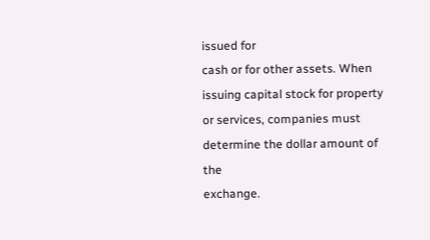issued for
cash or for other assets. When issuing capital stock for property
or services, companies must determine the dollar amount of the
exchange.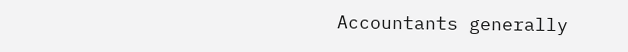Accountants generally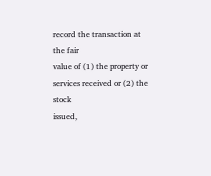record the transaction at the fair
value of (1) the property or services received or (2) the stock
issued,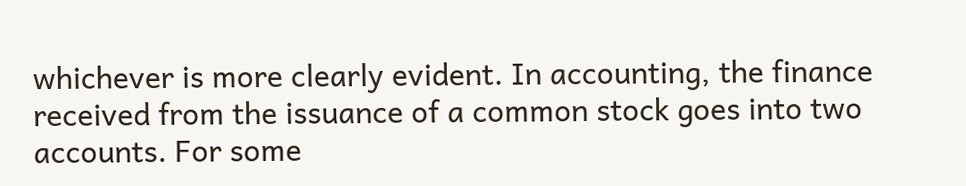whichever is more clearly evident. In accounting, the finance received from the issuance of a common stock goes into two accounts. For some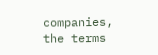companies, the terms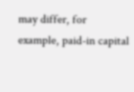may differ, for example, paid-in capital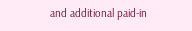and additional paid-in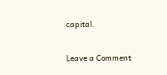capital.

Leave a Comment